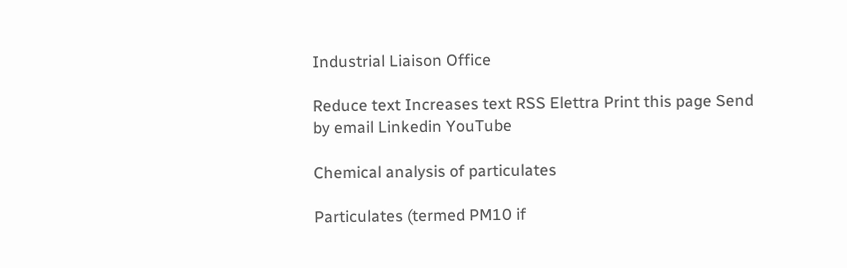Industrial Liaison Office

Reduce text Increases text RSS Elettra Print this page Send by email Linkedin YouTube

Chemical analysis of particulates

Particulates (termed PM10 if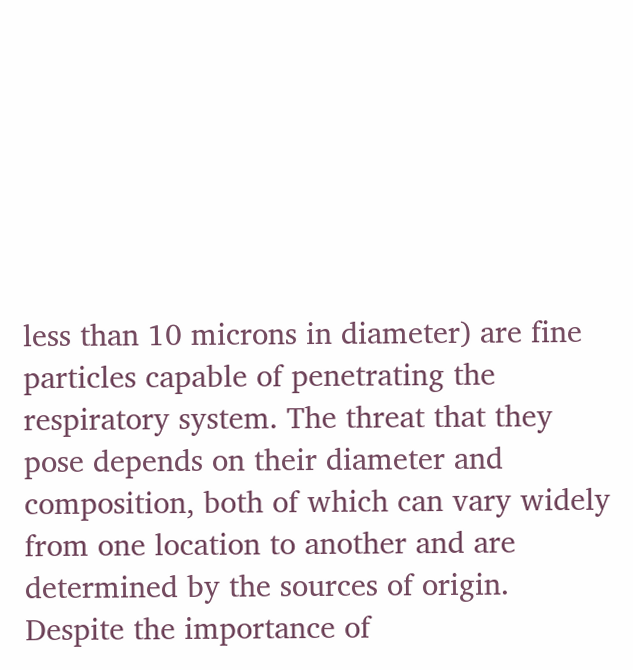less than 10 microns in diameter) are fine particles capable of penetrating the respiratory system. The threat that they pose depends on their diameter and composition, both of which can vary widely from one location to another and are determined by the sources of origin.
Despite the importance of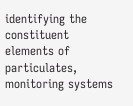identifying the constituent elements of particulates, monitoring systems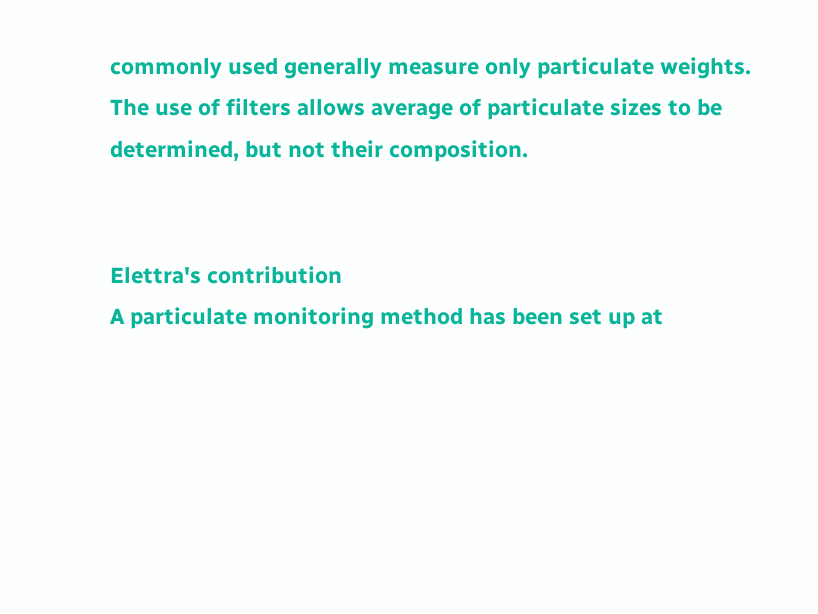commonly used generally measure only particulate weights. The use of filters allows average of particulate sizes to be determined, but not their composition.


Elettra's contribution
A particulate monitoring method has been set up at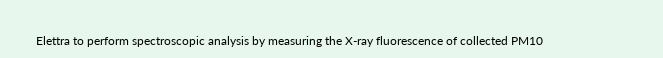Elettra to perform spectroscopic analysis by measuring the X-ray fluorescence of collected PM10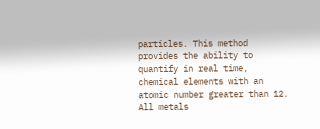particles. This method provides the ability to quantify in real time, chemical elements with an atomic number greater than 12.
All metals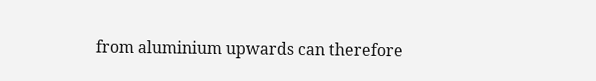from aluminium upwards can therefore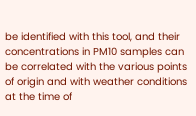be identified with this tool, and their concentrations in PM10 samples can be correlated with the various points of origin and with weather conditions at the time of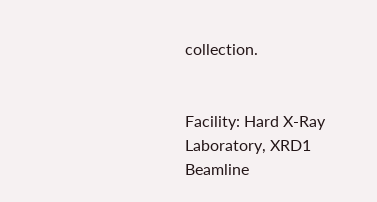collection.


Facility: Hard X-Ray Laboratory, XRD1 Beamline